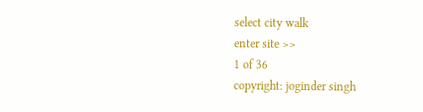select city walk
enter site >>
1 of 36
copyright: joginder singh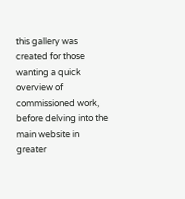this gallery was created for those wanting a quick overview of commissioned work, before delving into the main website in greater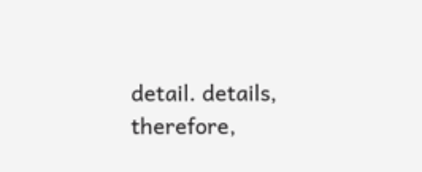detail. details, therefore,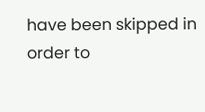have been skipped in order to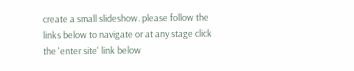create a small slideshow. please follow the links below to navigate or at any stage click the 'enter site' link below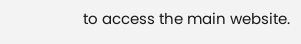to access the main website.